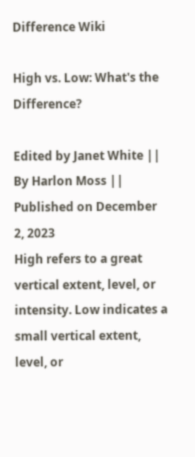Difference Wiki

High vs. Low: What's the Difference?

Edited by Janet White || By Harlon Moss || Published on December 2, 2023
High refers to a great vertical extent, level, or intensity. Low indicates a small vertical extent, level, or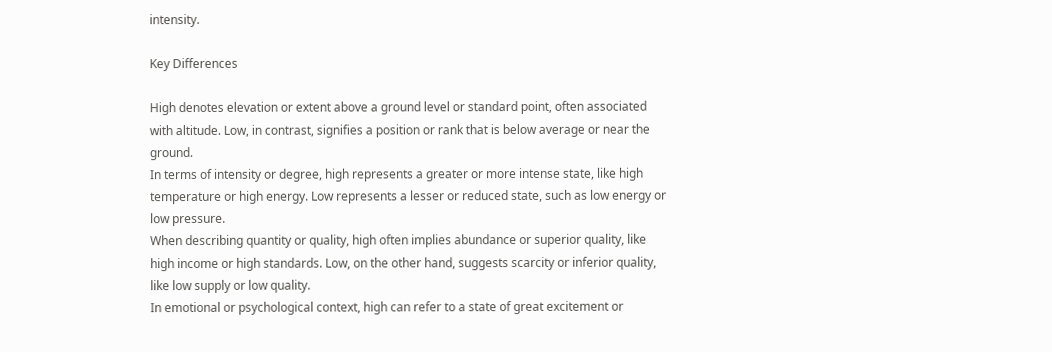intensity.

Key Differences

High denotes elevation or extent above a ground level or standard point, often associated with altitude. Low, in contrast, signifies a position or rank that is below average or near the ground.
In terms of intensity or degree, high represents a greater or more intense state, like high temperature or high energy. Low represents a lesser or reduced state, such as low energy or low pressure.
When describing quantity or quality, high often implies abundance or superior quality, like high income or high standards. Low, on the other hand, suggests scarcity or inferior quality, like low supply or low quality.
In emotional or psychological context, high can refer to a state of great excitement or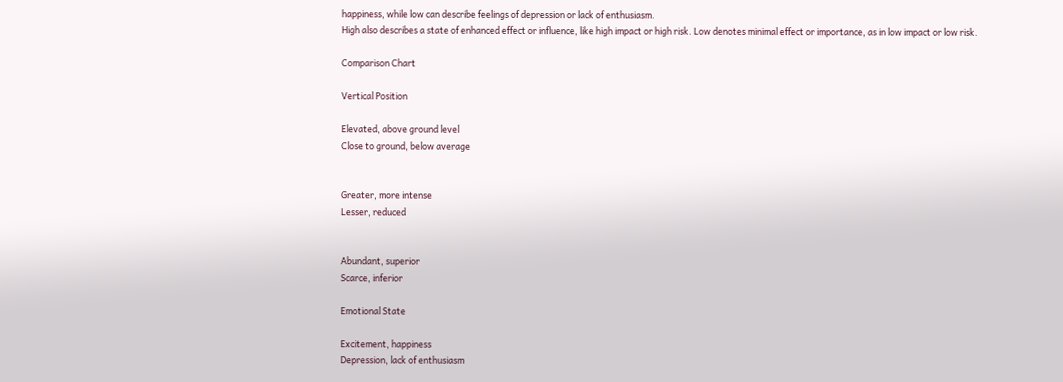happiness, while low can describe feelings of depression or lack of enthusiasm.
High also describes a state of enhanced effect or influence, like high impact or high risk. Low denotes minimal effect or importance, as in low impact or low risk.

Comparison Chart

Vertical Position

Elevated, above ground level
Close to ground, below average


Greater, more intense
Lesser, reduced


Abundant, superior
Scarce, inferior

Emotional State

Excitement, happiness
Depression, lack of enthusiasm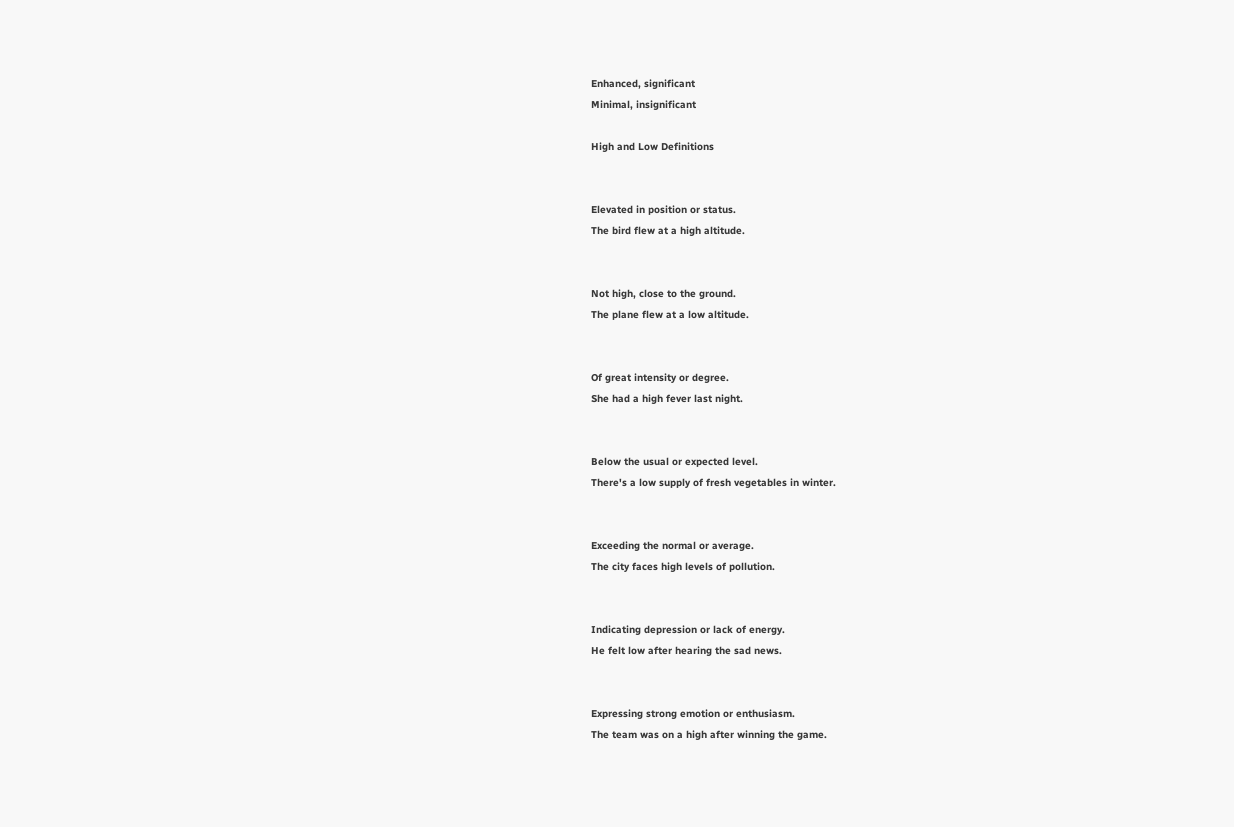Enhanced, significant
Minimal, insignificant

High and Low Definitions


Elevated in position or status.
The bird flew at a high altitude.


Not high, close to the ground.
The plane flew at a low altitude.


Of great intensity or degree.
She had a high fever last night.


Below the usual or expected level.
There's a low supply of fresh vegetables in winter.


Exceeding the normal or average.
The city faces high levels of pollution.


Indicating depression or lack of energy.
He felt low after hearing the sad news.


Expressing strong emotion or enthusiasm.
The team was on a high after winning the game.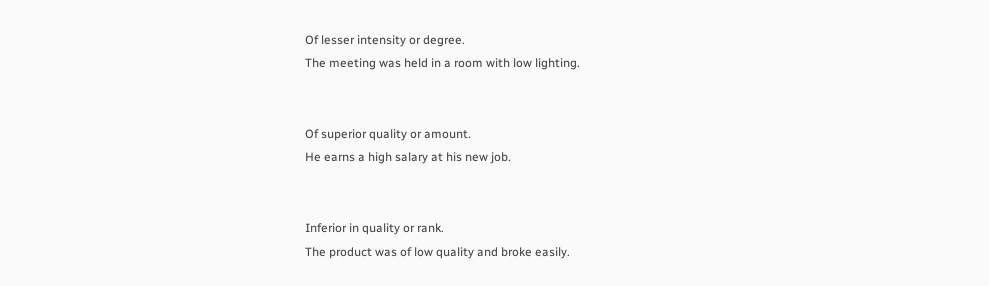Of lesser intensity or degree.
The meeting was held in a room with low lighting.


Of superior quality or amount.
He earns a high salary at his new job.


Inferior in quality or rank.
The product was of low quality and broke easily.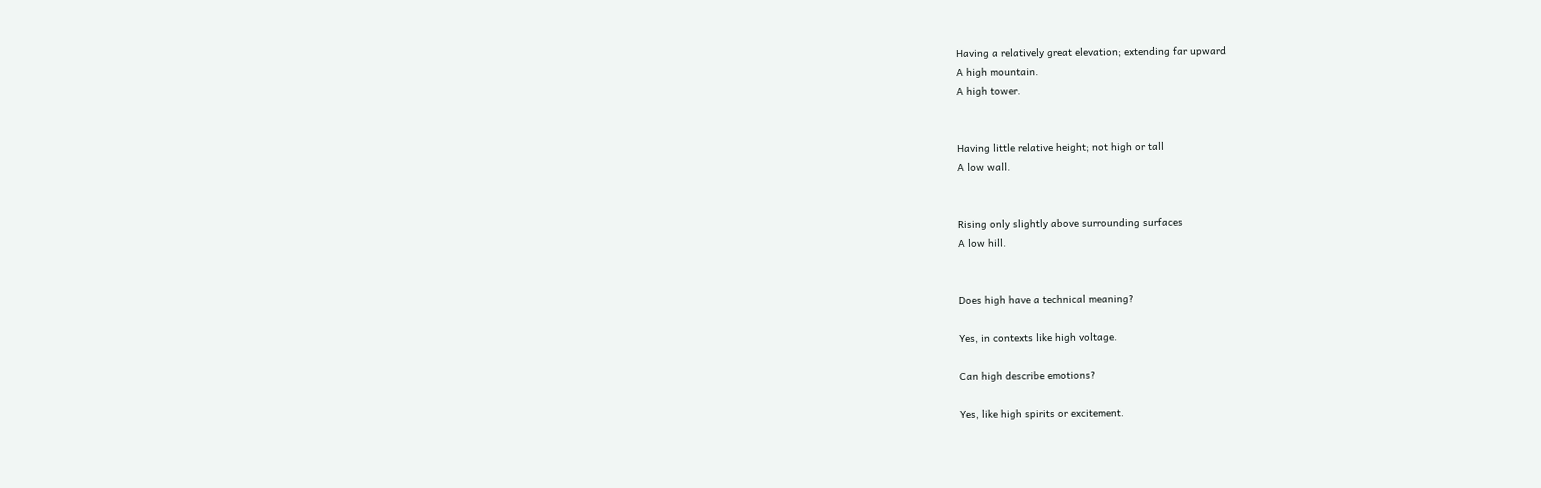Having a relatively great elevation; extending far upward
A high mountain.
A high tower.


Having little relative height; not high or tall
A low wall.


Rising only slightly above surrounding surfaces
A low hill.


Does high have a technical meaning?

Yes, in contexts like high voltage.

Can high describe emotions?

Yes, like high spirits or excitement.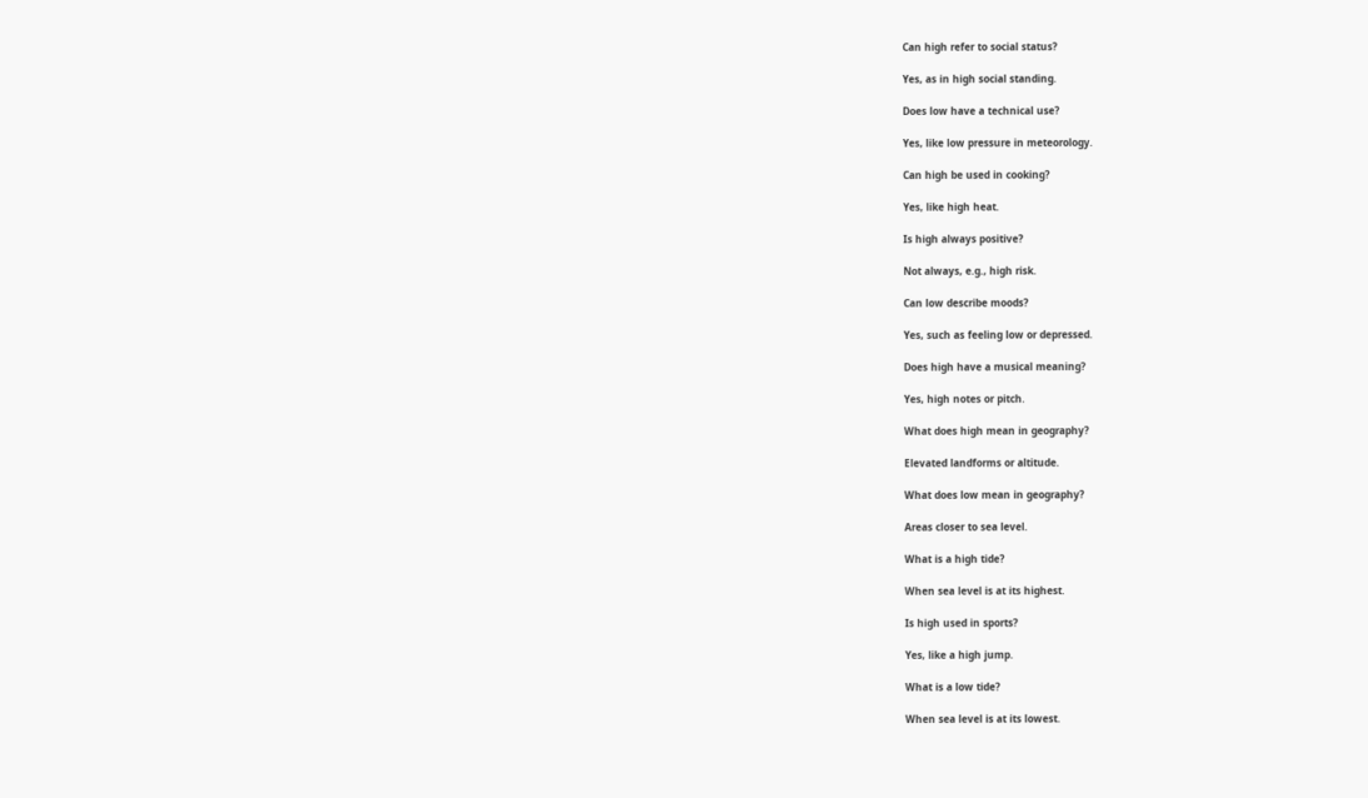Can high refer to social status?

Yes, as in high social standing.

Does low have a technical use?

Yes, like low pressure in meteorology.

Can high be used in cooking?

Yes, like high heat.

Is high always positive?

Not always, e.g., high risk.

Can low describe moods?

Yes, such as feeling low or depressed.

Does high have a musical meaning?

Yes, high notes or pitch.

What does high mean in geography?

Elevated landforms or altitude.

What does low mean in geography?

Areas closer to sea level.

What is a high tide?

When sea level is at its highest.

Is high used in sports?

Yes, like a high jump.

What is a low tide?

When sea level is at its lowest.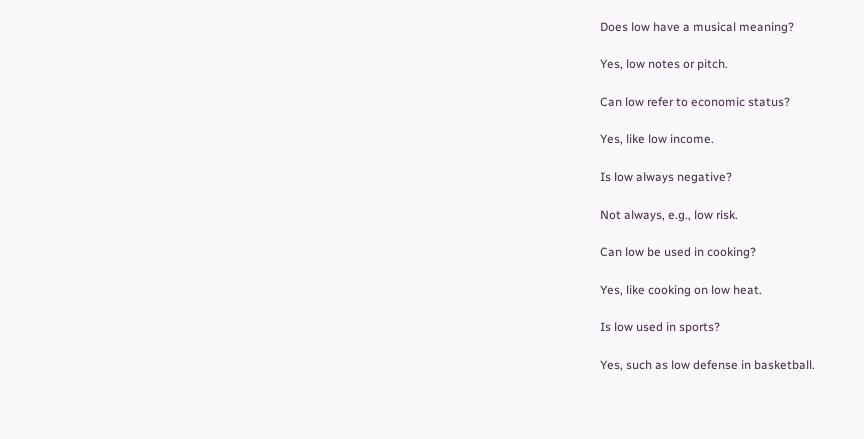Does low have a musical meaning?

Yes, low notes or pitch.

Can low refer to economic status?

Yes, like low income.

Is low always negative?

Not always, e.g., low risk.

Can low be used in cooking?

Yes, like cooking on low heat.

Is low used in sports?

Yes, such as low defense in basketball.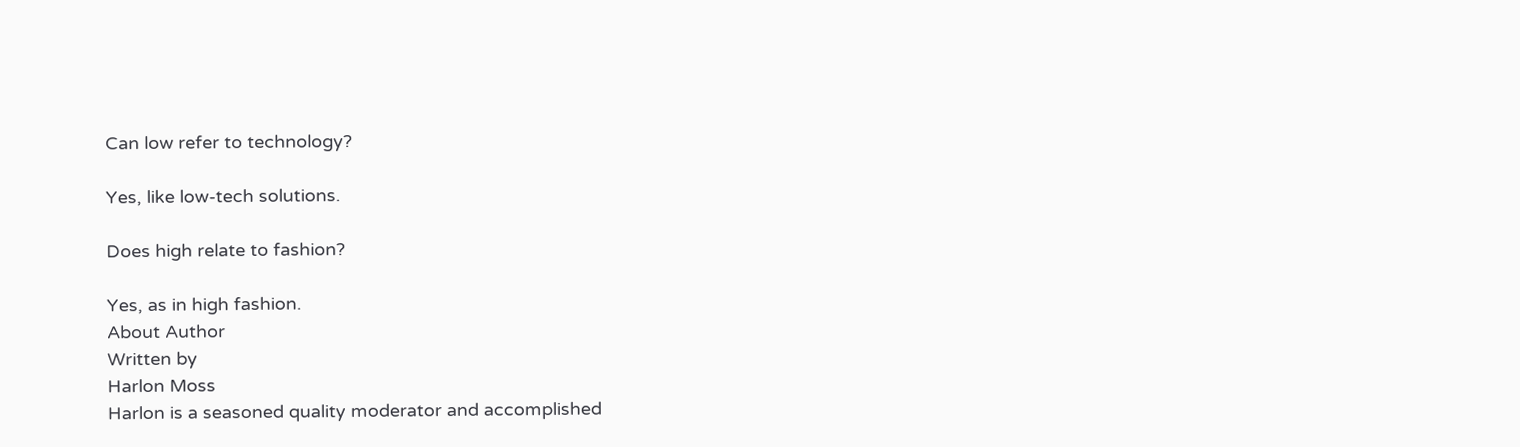Can low refer to technology?

Yes, like low-tech solutions.

Does high relate to fashion?

Yes, as in high fashion.
About Author
Written by
Harlon Moss
Harlon is a seasoned quality moderator and accomplished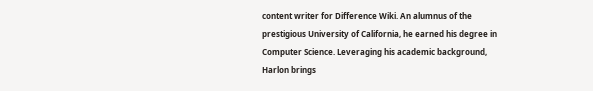content writer for Difference Wiki. An alumnus of the prestigious University of California, he earned his degree in Computer Science. Leveraging his academic background, Harlon brings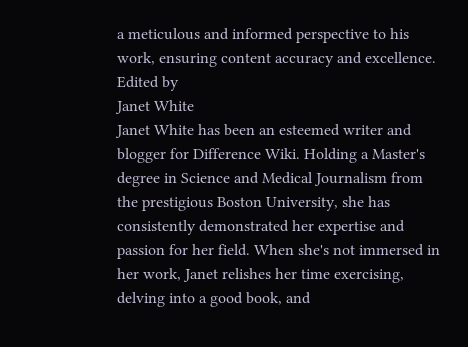a meticulous and informed perspective to his work, ensuring content accuracy and excellence.
Edited by
Janet White
Janet White has been an esteemed writer and blogger for Difference Wiki. Holding a Master's degree in Science and Medical Journalism from the prestigious Boston University, she has consistently demonstrated her expertise and passion for her field. When she's not immersed in her work, Janet relishes her time exercising, delving into a good book, and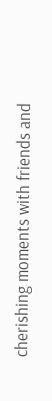cherishing moments with friends and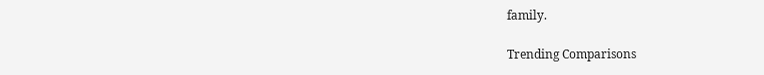family.

Trending Comparisons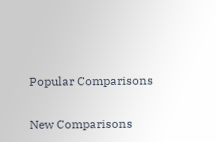Popular Comparisons

New Comparisons